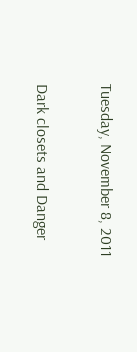Tuesday, November 8, 2011

Dark closets and Danger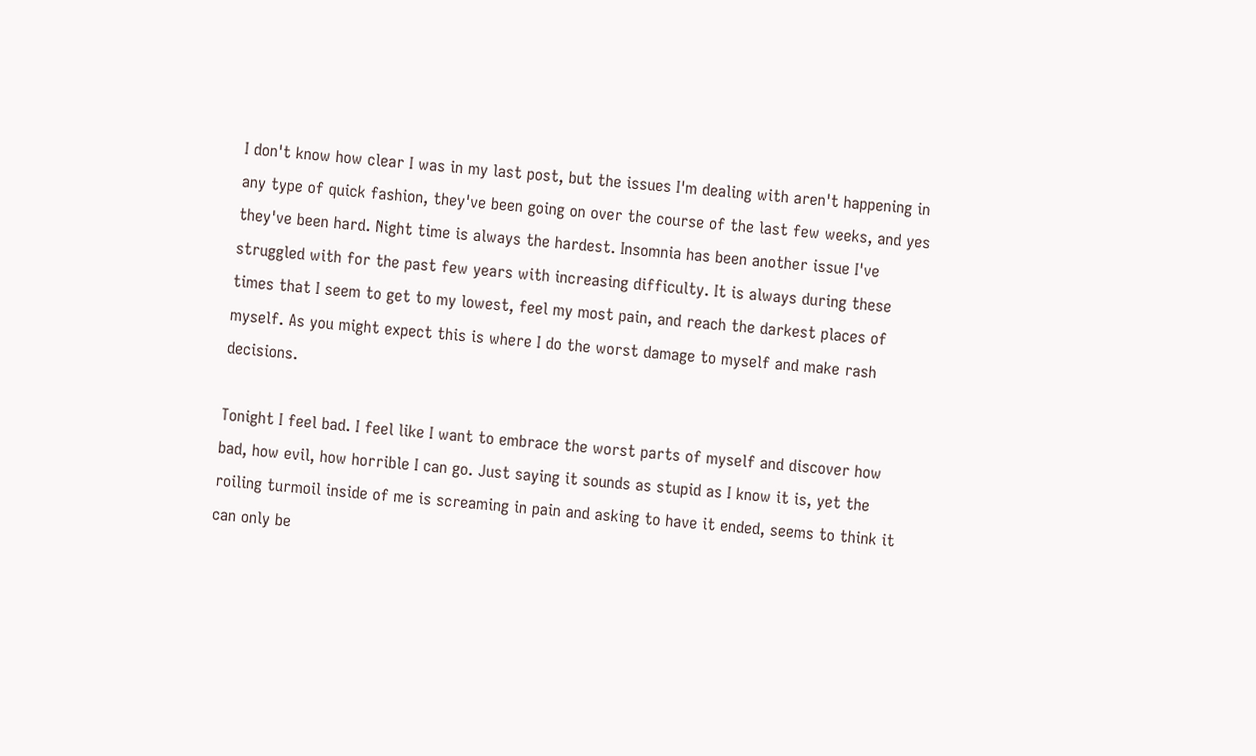I don't know how clear I was in my last post, but the issues I'm dealing with aren't happening in any type of quick fashion, they've been going on over the course of the last few weeks, and yes they've been hard. Night time is always the hardest. Insomnia has been another issue I've struggled with for the past few years with increasing difficulty. It is always during these times that I seem to get to my lowest, feel my most pain, and reach the darkest places of myself. As you might expect this is where I do the worst damage to myself and make rash decisions.

Tonight I feel bad. I feel like I want to embrace the worst parts of myself and discover how bad, how evil, how horrible I can go. Just saying it sounds as stupid as I know it is, yet the roiling turmoil inside of me is screaming in pain and asking to have it ended, seems to think it can only be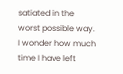satiated in the worst possible way. I wonder how much time I have left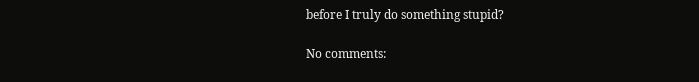before I truly do something stupid?

No comments: